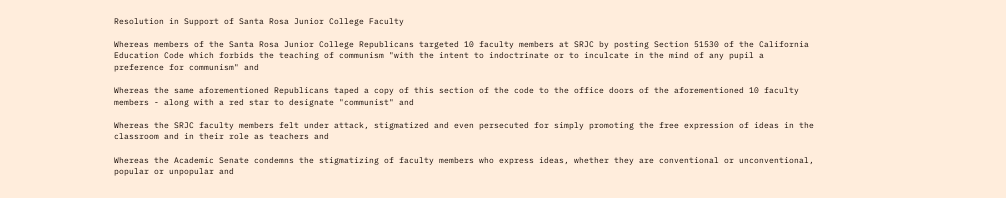Resolution in Support of Santa Rosa Junior College Faculty

Whereas members of the Santa Rosa Junior College Republicans targeted 10 faculty members at SRJC by posting Section 51530 of the California Education Code which forbids the teaching of communism "with the intent to indoctrinate or to inculcate in the mind of any pupil a preference for communism" and

Whereas the same aforementioned Republicans taped a copy of this section of the code to the office doors of the aforementioned 10 faculty members - along with a red star to designate "communist" and

Whereas the SRJC faculty members felt under attack, stigmatized and even persecuted for simply promoting the free expression of ideas in the classroom and in their role as teachers and

Whereas the Academic Senate condemns the stigmatizing of faculty members who express ideas, whether they are conventional or unconventional, popular or unpopular and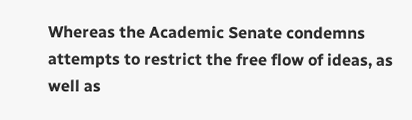Whereas the Academic Senate condemns attempts to restrict the free flow of ideas, as well as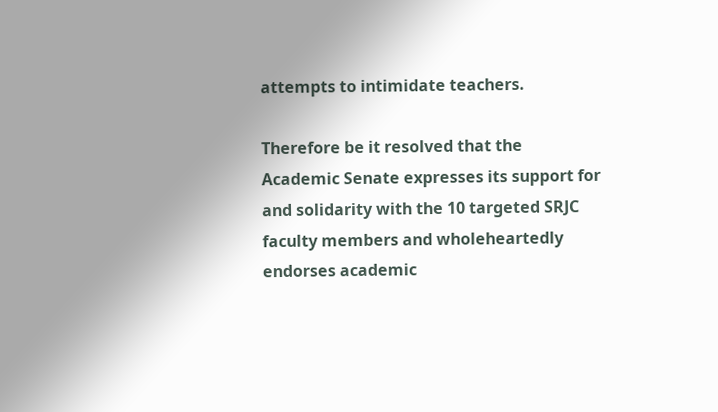attempts to intimidate teachers.

Therefore be it resolved that the Academic Senate expresses its support for and solidarity with the 10 targeted SRJC faculty members and wholeheartedly endorses academic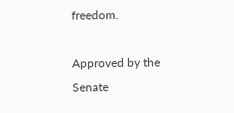freedom.

Approved by the Senate